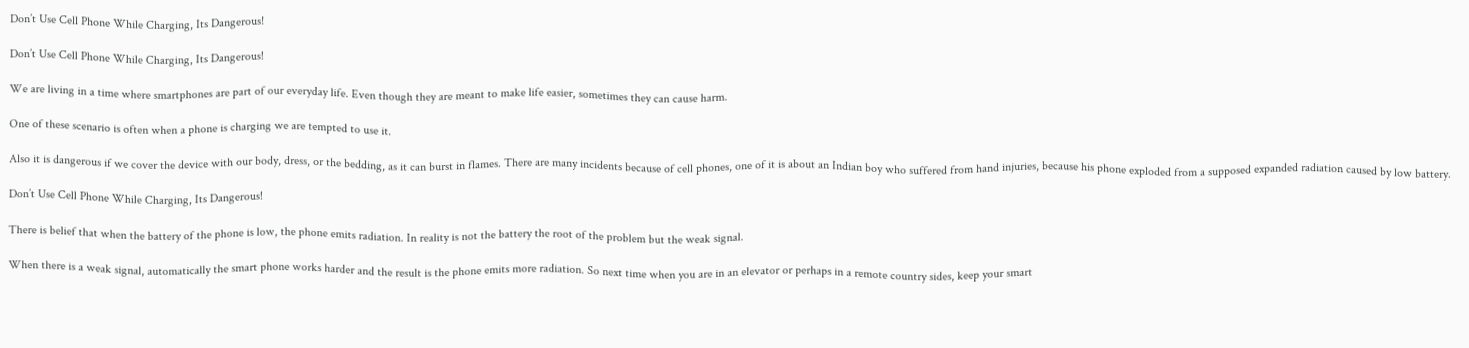Don’t Use Cell Phone While Charging, Its Dangerous!

Don’t Use Cell Phone While Charging, Its Dangerous!

We are living in a time where smartphones are part of our everyday life. Even though they are meant to make life easier, sometimes they can cause harm.

One of these scenario is often when a phone is charging we are tempted to use it.

Also it is dangerous if we cover the device with our body, dress, or the bedding, as it can burst in flames. There are many incidents because of cell phones, one of it is about an Indian boy who suffered from hand injuries, because his phone exploded from a supposed expanded radiation caused by low battery.

Don’t Use Cell Phone While Charging, Its Dangerous!

There is belief that when the battery of the phone is low, the phone emits radiation. In reality is not the battery the root of the problem but the weak signal.

When there is a weak signal, automatically the smart phone works harder and the result is the phone emits more radiation. So next time when you are in an elevator or perhaps in a remote country sides, keep your smart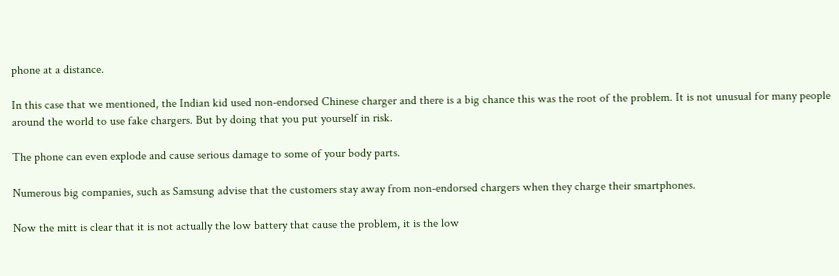phone at a distance.

In this case that we mentioned, the Indian kid used non-endorsed Chinese charger and there is a big chance this was the root of the problem. It is not unusual for many people around the world to use fake chargers. But by doing that you put yourself in risk.

The phone can even explode and cause serious damage to some of your body parts.

Numerous big companies, such as Samsung advise that the customers stay away from non-endorsed chargers when they charge their smartphones.

Now the mitt is clear that it is not actually the low battery that cause the problem, it is the low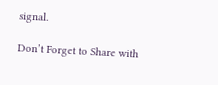signal.

Don’t Forget to Share with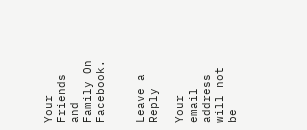Your Friends and Family On Facebook.


Leave a Reply

Your email address will not be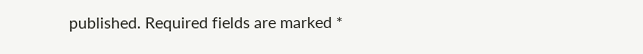published. Required fields are marked *